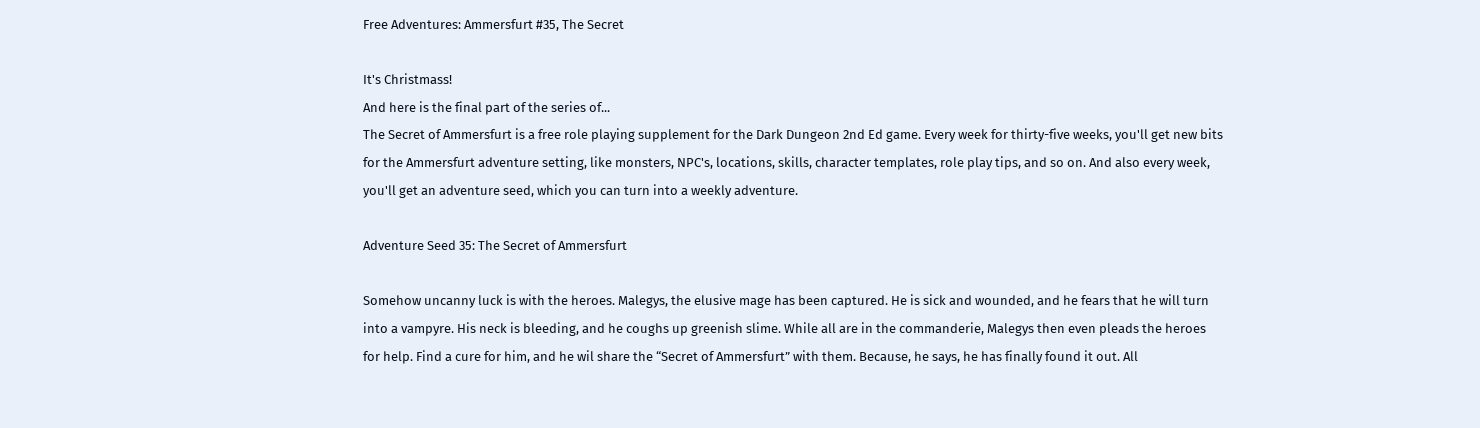Free Adventures: Ammersfurt #35, The Secret

It's Christmass!
And here is the final part of the series of...
The Secret of Ammersfurt is a free role playing supplement for the Dark Dungeon 2nd Ed game. Every week for thirty-five weeks, you'll get new bits for the Ammersfurt adventure setting, like monsters, NPC's, locations, skills, character templates, role play tips, and so on. And also every week, you'll get an adventure seed, which you can turn into a weekly adventure.

Adventure Seed 35: The Secret of Ammersfurt

Somehow uncanny luck is with the heroes. Malegys, the elusive mage has been captured. He is sick and wounded, and he fears that he will turn into a vampyre. His neck is bleeding, and he coughs up greenish slime. While all are in the commanderie, Malegys then even pleads the heroes for help. Find a cure for him, and he wil share the “Secret of Ammersfurt” with them. Because, he says, he has finally found it out. All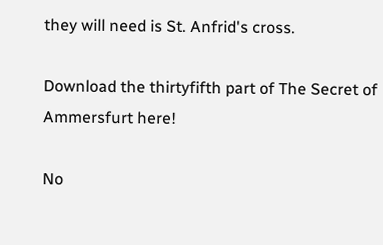they will need is St. Anfrid's cross.

Download the thirtyfifth part of The Secret of Ammersfurt here!

No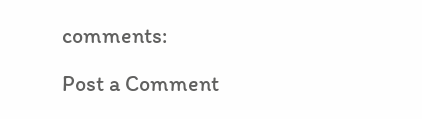comments:

Post a Comment